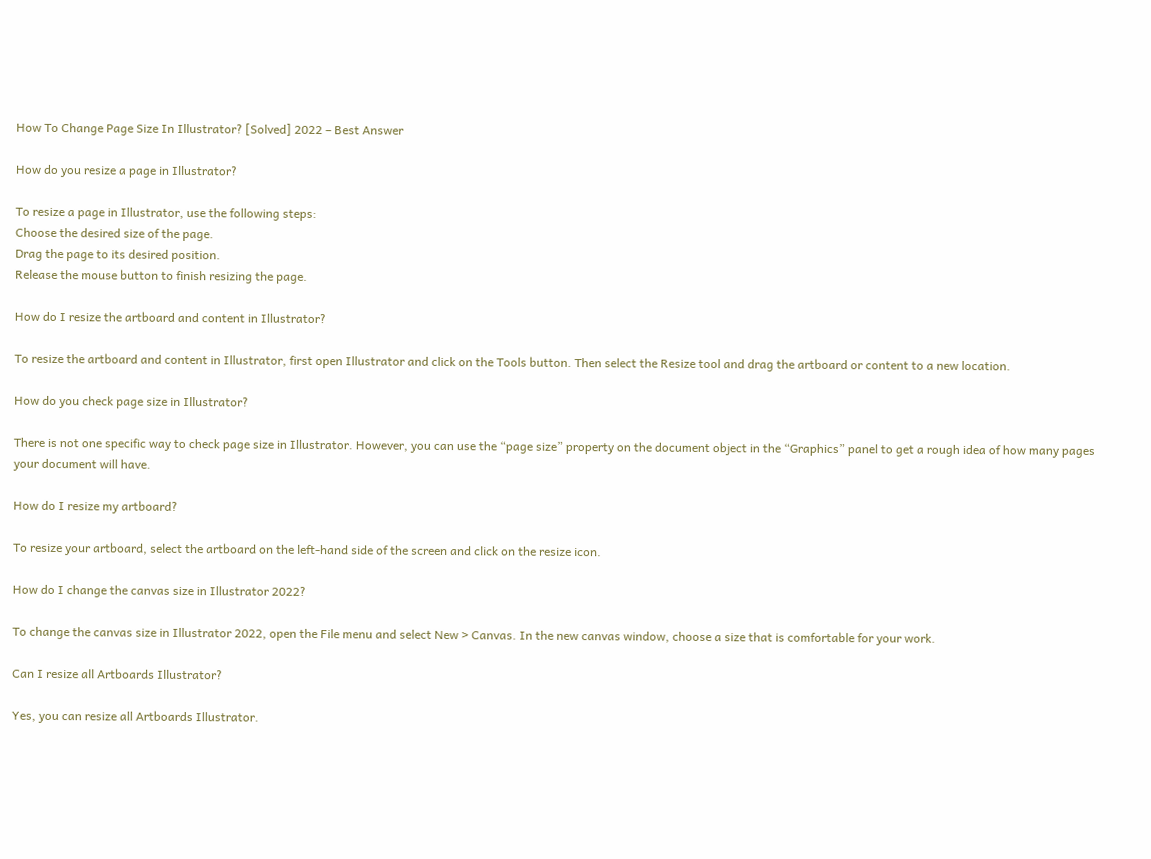How To Change Page Size In Illustrator? [Solved] 2022 – Best Answer

How do you resize a page in Illustrator?

To resize a page in Illustrator, use the following steps:
Choose the desired size of the page.
Drag the page to its desired position.
Release the mouse button to finish resizing the page.

How do I resize the artboard and content in Illustrator?

To resize the artboard and content in Illustrator, first open Illustrator and click on the Tools button. Then select the Resize tool and drag the artboard or content to a new location.

How do you check page size in Illustrator?

There is not one specific way to check page size in Illustrator. However, you can use the “page size” property on the document object in the “Graphics” panel to get a rough idea of how many pages your document will have.

How do I resize my artboard?

To resize your artboard, select the artboard on the left-hand side of the screen and click on the resize icon.

How do I change the canvas size in Illustrator 2022?

To change the canvas size in Illustrator 2022, open the File menu and select New > Canvas. In the new canvas window, choose a size that is comfortable for your work.

Can I resize all Artboards Illustrator?

Yes, you can resize all Artboards Illustrator.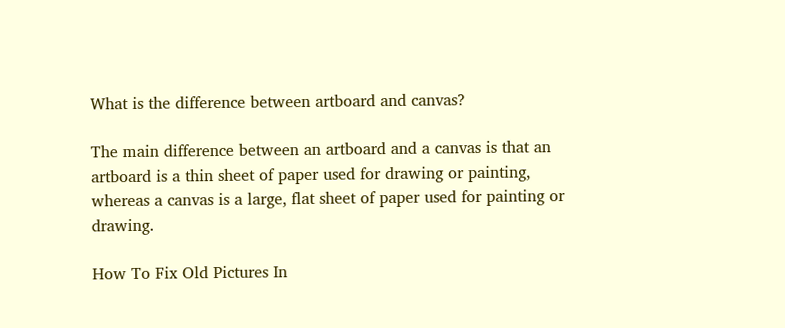What is the difference between artboard and canvas?

The main difference between an artboard and a canvas is that an artboard is a thin sheet of paper used for drawing or painting, whereas a canvas is a large, flat sheet of paper used for painting or drawing.

How To Fix Old Pictures In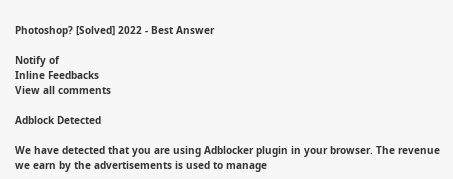Photoshop? [Solved] 2022 - Best Answer

Notify of
Inline Feedbacks
View all comments

Adblock Detected

We have detected that you are using Adblocker plugin in your browser. The revenue we earn by the advertisements is used to manage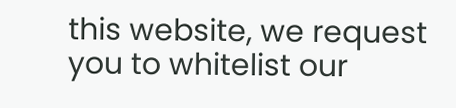this website, we request you to whitelist our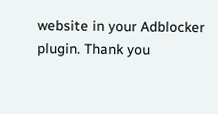website in your Adblocker plugin. Thank you